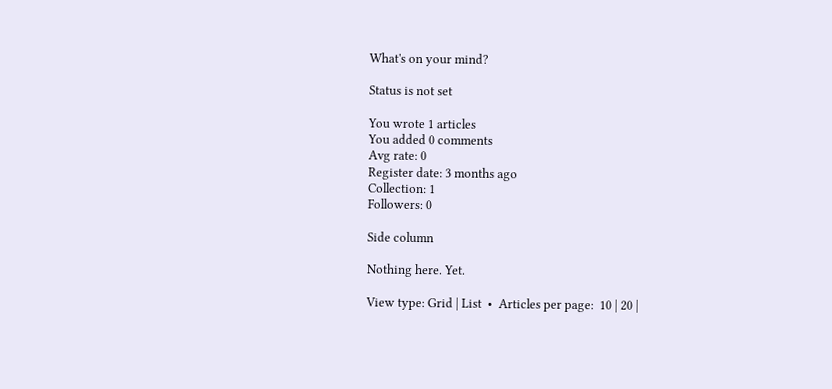What's on your mind?

Status is not set

You wrote 1 articles
You added 0 comments
Avg rate: 0
Register date: 3 months ago
Collection: 1
Followers: 0

Side column

Nothing here. Yet.

View type: Grid | List  •  Articles per page:  10 | 20 |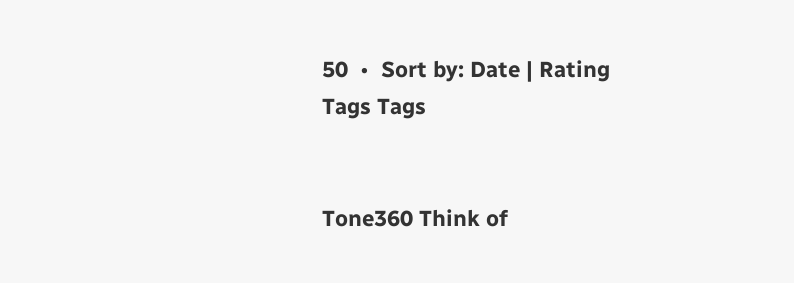50  •  Sort by: Date | Rating
Tags Tags


Tone360 Think of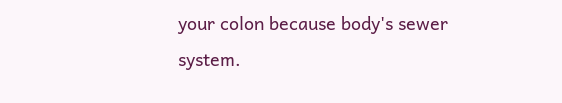your colon because body's sewer system.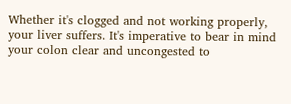Whether it's clogged and not working properly, your liver suffers. It's imperative to bear in mind your colon clear and uncongested to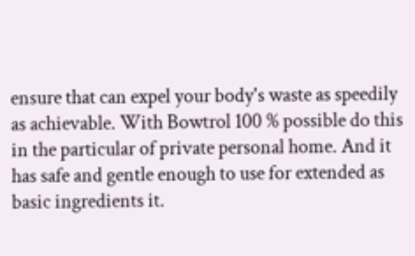ensure that can expel your body's waste as speedily as achievable. With Bowtrol 100 % possible do this in the particular of private personal home. And it has safe and gentle enough to use for extended as basic ingredients it.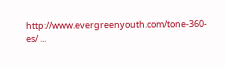http://www.evergreenyouth.com/tone-360-es/ ...